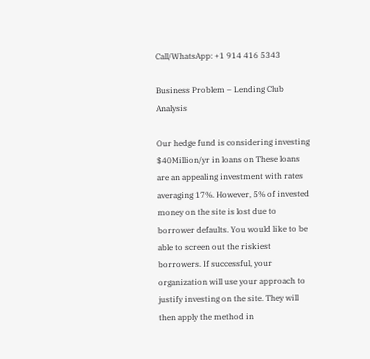Call/WhatsApp: +1 914 416 5343

Business Problem – Lending Club Analysis

Our hedge fund is considering investing $40Million/yr in loans on These loans are an appealing investment with rates averaging 17%. However, 5% of invested money on the site is lost due to borrower defaults. You would like to be able to screen out the riskiest borrowers. If successful, your organization will use your approach to justify investing on the site. They will then apply the method in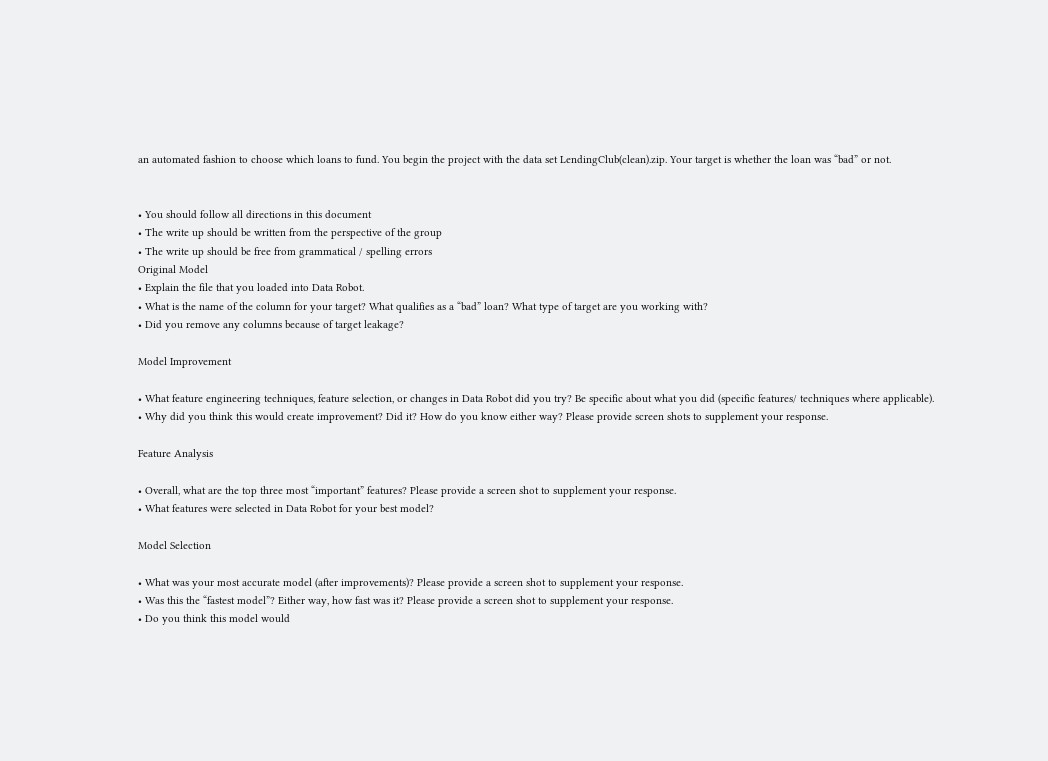an automated fashion to choose which loans to fund. You begin the project with the data set LendingClub(clean).zip. Your target is whether the loan was “bad” or not.


• You should follow all directions in this document
• The write up should be written from the perspective of the group
• The write up should be free from grammatical / spelling errors
Original Model
• Explain the file that you loaded into Data Robot.
• What is the name of the column for your target? What qualifies as a “bad” loan? What type of target are you working with?
• Did you remove any columns because of target leakage?

Model Improvement

• What feature engineering techniques, feature selection, or changes in Data Robot did you try? Be specific about what you did (specific features/ techniques where applicable).
• Why did you think this would create improvement? Did it? How do you know either way? Please provide screen shots to supplement your response.

Feature Analysis

• Overall, what are the top three most “important” features? Please provide a screen shot to supplement your response.
• What features were selected in Data Robot for your best model?

Model Selection

• What was your most accurate model (after improvements)? Please provide a screen shot to supplement your response.
• Was this the “fastest model”? Either way, how fast was it? Please provide a screen shot to supplement your response.
• Do you think this model would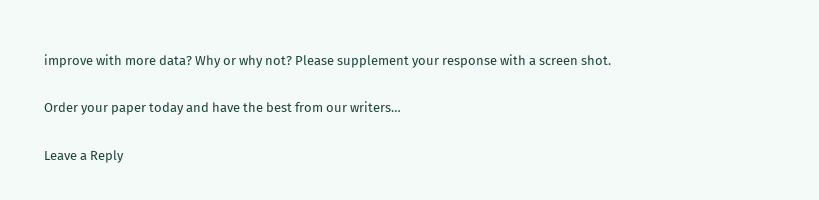improve with more data? Why or why not? Please supplement your response with a screen shot.

Order your paper today and have the best from our writers…

Leave a Reply